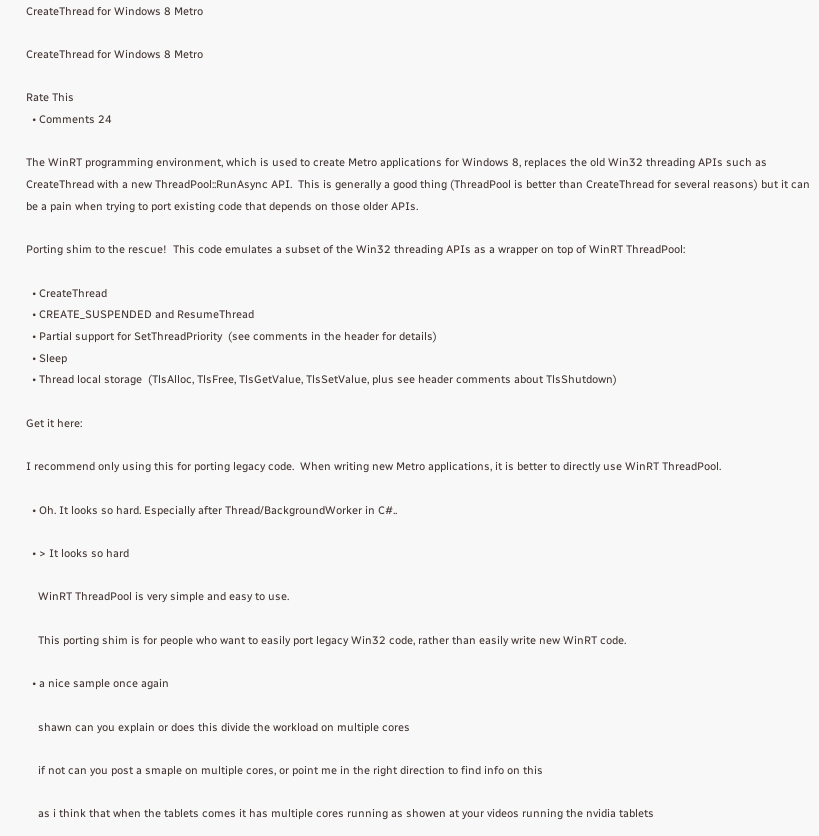CreateThread for Windows 8 Metro

CreateThread for Windows 8 Metro

Rate This
  • Comments 24

The WinRT programming environment, which is used to create Metro applications for Windows 8, replaces the old Win32 threading APIs such as CreateThread with a new ThreadPool::RunAsync API.  This is generally a good thing (ThreadPool is better than CreateThread for several reasons) but it can be a pain when trying to port existing code that depends on those older APIs.

Porting shim to the rescue!  This code emulates a subset of the Win32 threading APIs as a wrapper on top of WinRT ThreadPool:

  • CreateThread
  • CREATE_SUSPENDED and ResumeThread
  • Partial support for SetThreadPriority  (see comments in the header for details)
  • Sleep
  • Thread local storage  (TlsAlloc, TlsFree, TlsGetValue, TlsSetValue, plus see header comments about TlsShutdown)

Get it here:

I recommend only using this for porting legacy code.  When writing new Metro applications, it is better to directly use WinRT ThreadPool.

  • Oh. It looks so hard. Especially after Thread/BackgroundWorker in C#..

  • > It looks so hard

    WinRT ThreadPool is very simple and easy to use.

    This porting shim is for people who want to easily port legacy Win32 code, rather than easily write new WinRT code.

  • a nice sample once again

    shawn can you explain or does this divide the workload on multiple cores

    if not can you post a smaple on multiple cores, or point me in the right direction to find info on this

    as i think that when the tablets comes it has multiple cores running as showen at your videos running the nvidia tablets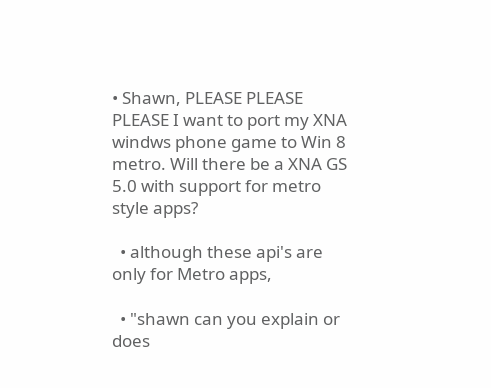• Shawn, PLEASE PLEASE PLEASE I want to port my XNA windws phone game to Win 8 metro. Will there be a XNA GS 5.0 with support for metro style apps?

  • although these api's are only for Metro apps,

  • "shawn can you explain or does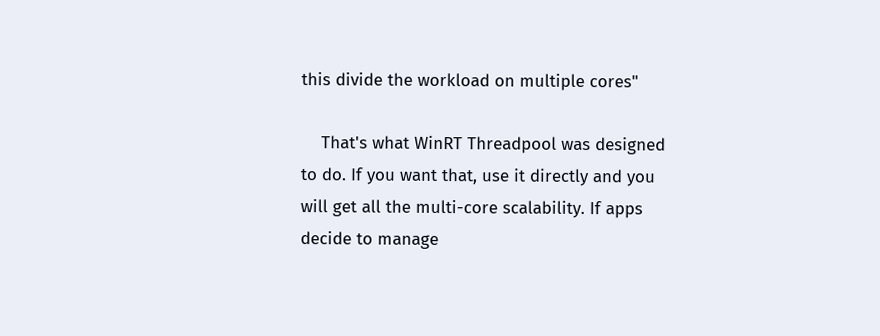this divide the workload on multiple cores"

    That's what WinRT Threadpool was designed to do. If you want that, use it directly and you will get all the multi-core scalability. If apps decide to manage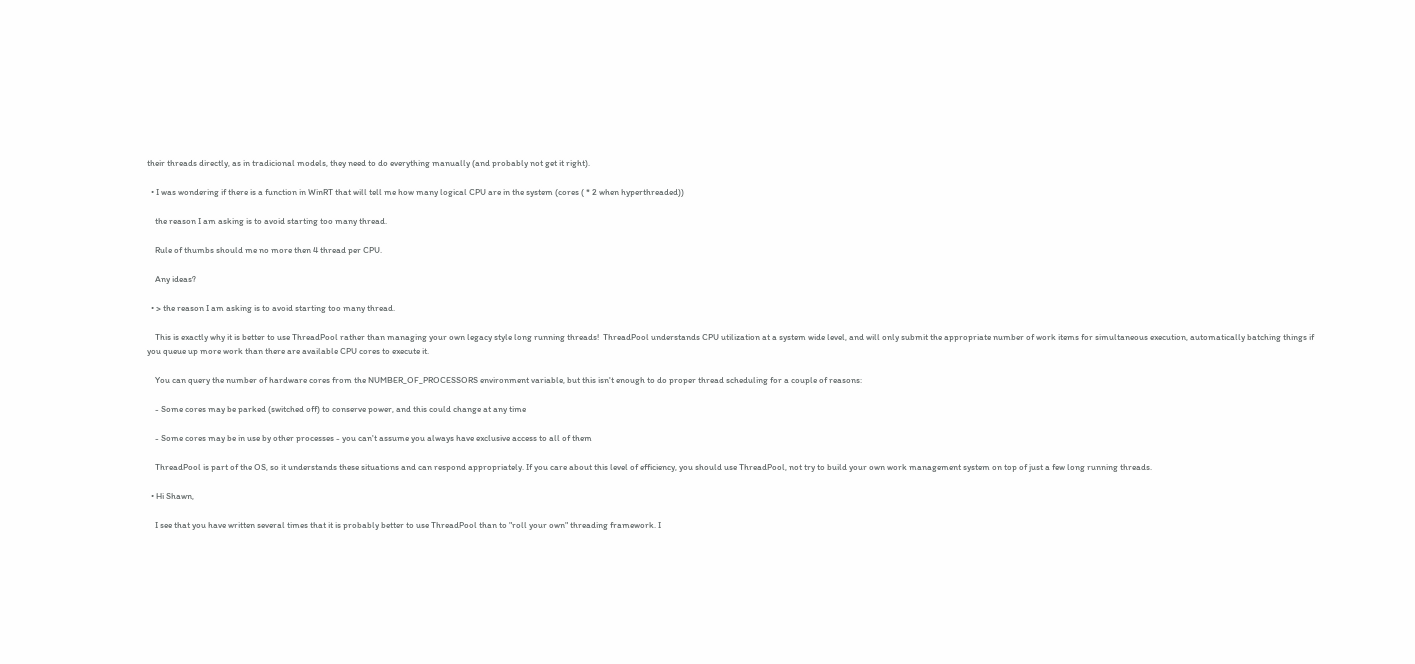their threads directly, as in tradicional models, they need to do everything manually (and probably not get it right).

  • I was wondering if there is a function in WinRT that will tell me how many logical CPU are in the system (cores ( * 2 when hyperthreaded))

    the reason I am asking is to avoid starting too many thread.

    Rule of thumbs should me no more then 4 thread per CPU.

    Any ideas?

  • > the reason I am asking is to avoid starting too many thread.

    This is exactly why it is better to use ThreadPool rather than managing your own legacy style long running threads!  ThreadPool understands CPU utilization at a system wide level, and will only submit the appropriate number of work items for simultaneous execution, automatically batching things if you queue up more work than there are available CPU cores to execute it.

    You can query the number of hardware cores from the NUMBER_OF_PROCESSORS environment variable, but this isn't enough to do proper thread scheduling for a couple of reasons:

    - Some cores may be parked (switched off) to conserve power, and this could change at any time

    - Some cores may be in use by other processes - you can't assume you always have exclusive access to all of them

    ThreadPool is part of the OS, so it understands these situations and can respond appropriately. If you care about this level of efficiency, you should use ThreadPool, not try to build your own work management system on top of just a few long running threads.

  • Hi Shawn,

    I see that you have written several times that it is probably better to use ThreadPool than to "roll your own" threading framework. I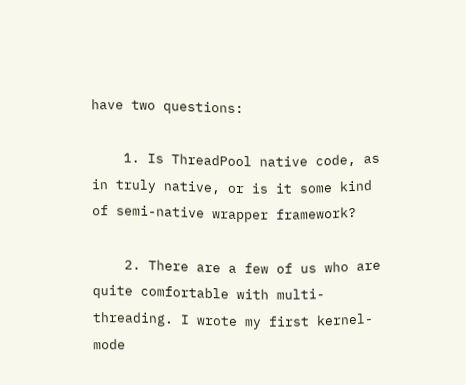have two questions:

    1. Is ThreadPool native code, as in truly native, or is it some kind of semi-native wrapper framework?

    2. There are a few of us who are quite comfortable with multi-threading. I wrote my first kernel-mode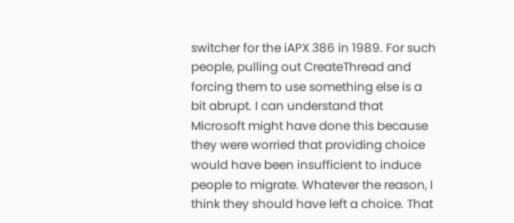switcher for the iAPX 386 in 1989. For such people, pulling out CreateThread and forcing them to use something else is a bit abrupt. I can understand that Microsoft might have done this because they were worried that providing choice would have been insufficient to induce people to migrate. Whatever the reason, I think they should have left a choice. That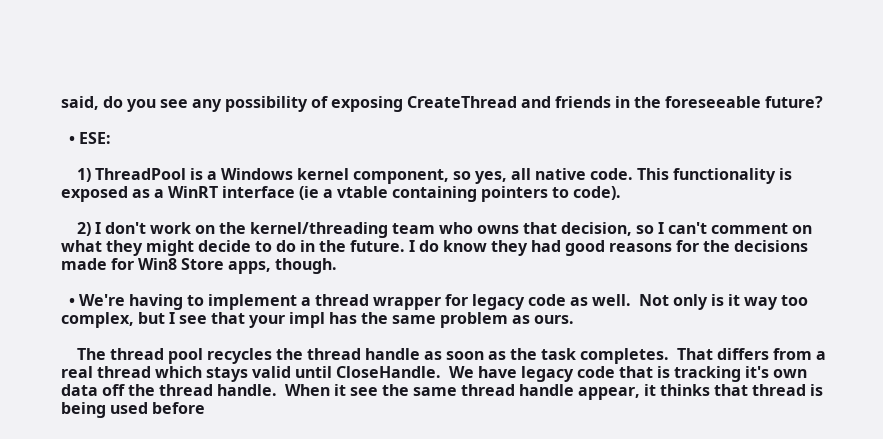said, do you see any possibility of exposing CreateThread and friends in the foreseeable future?

  • ESE:

    1) ThreadPool is a Windows kernel component, so yes, all native code. This functionality is exposed as a WinRT interface (ie a vtable containing pointers to code).

    2) I don't work on the kernel/threading team who owns that decision, so I can't comment on what they might decide to do in the future. I do know they had good reasons for the decisions made for Win8 Store apps, though.

  • We're having to implement a thread wrapper for legacy code as well.  Not only is it way too complex, but I see that your impl has the same problem as ours.

    The thread pool recycles the thread handle as soon as the task completes.  That differs from a real thread which stays valid until CloseHandle.  We have legacy code that is tracking it's own data off the thread handle.  When it see the same thread handle appear, it thinks that thread is being used before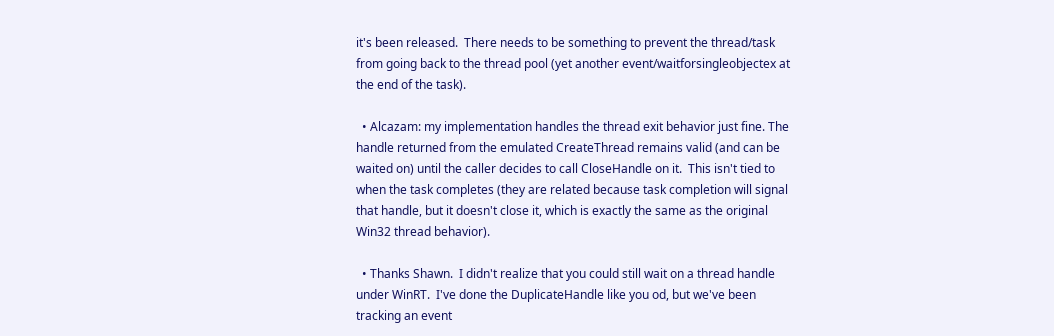it's been released.  There needs to be something to prevent the thread/task from going back to the thread pool (yet another event/waitforsingleobjectex at the end of the task).

  • Alcazam: my implementation handles the thread exit behavior just fine. The handle returned from the emulated CreateThread remains valid (and can be waited on) until the caller decides to call CloseHandle on it.  This isn't tied to when the task completes (they are related because task completion will signal that handle, but it doesn't close it, which is exactly the same as the original Win32 thread behavior).

  • Thanks Shawn.  I didn't realize that you could still wait on a thread handle under WinRT.  I've done the DuplicateHandle like you od, but we've been tracking an event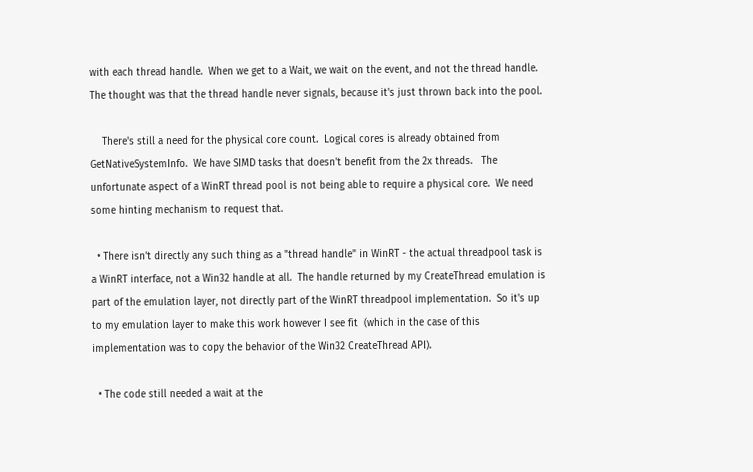with each thread handle.  When we get to a Wait, we wait on the event, and not the thread handle.  The thought was that the thread handle never signals, because it's just thrown back into the pool.

    There's still a need for the physical core count.  Logical cores is already obtained from GetNativeSystemInfo.  We have SIMD tasks that doesn't benefit from the 2x threads.   The unfortunate aspect of a WinRT thread pool is not being able to require a physical core.  We need some hinting mechanism to request that.

  • There isn't directly any such thing as a "thread handle" in WinRT - the actual threadpool task is a WinRT interface, not a Win32 handle at all.  The handle returned by my CreateThread emulation is part of the emulation layer, not directly part of the WinRT threadpool implementation.  So it's up to my emulation layer to make this work however I see fit  (which in the case of this implementation was to copy the behavior of the Win32 CreateThread API).

  • The code still needed a wait at the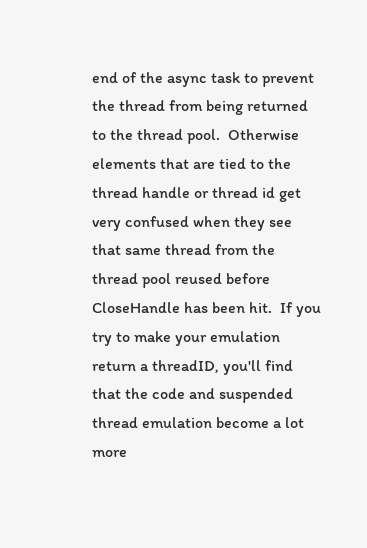end of the async task to prevent the thread from being returned to the thread pool.  Otherwise elements that are tied to the thread handle or thread id get very confused when they see that same thread from the thread pool reused before CloseHandle has been hit.  If you try to make your emulation return a threadID, you'll find that the code and suspended thread emulation become a lot more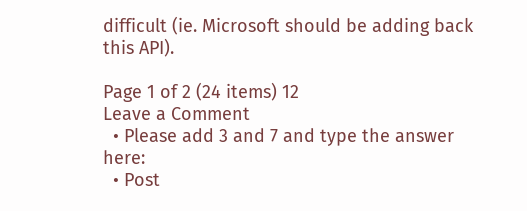difficult (ie. Microsoft should be adding back this API).

Page 1 of 2 (24 items) 12
Leave a Comment
  • Please add 3 and 7 and type the answer here:
  • Post